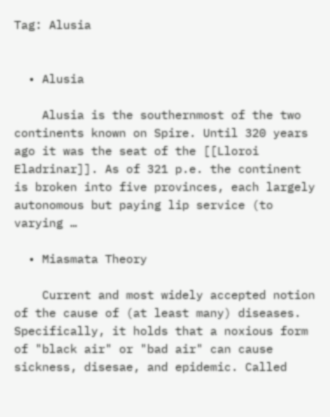Tag: Alusia


  • Alusia

    Alusia is the southernmost of the two continents known on Spire. Until 320 years ago it was the seat of the [[Lloroi Eladrinar]]. As of 321 p.e. the continent is broken into five provinces, each largely autonomous but paying lip service (to varying …

  • Miasmata Theory

    Current and most widely accepted notion of the cause of (at least many) diseases. Specifically, it holds that a noxious form of "black air" or "bad air" can cause sickness, disesae, and epidemic. Called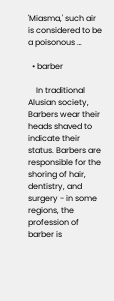'Miasma,' such air is considered to be a poisonous …

  • barber

    In traditional Alusian society, Barbers wear their heads shaved to indicate their status. Barbers are responsible for the shoring of hair, dentistry, and surgery - in some regions, the profession of barber is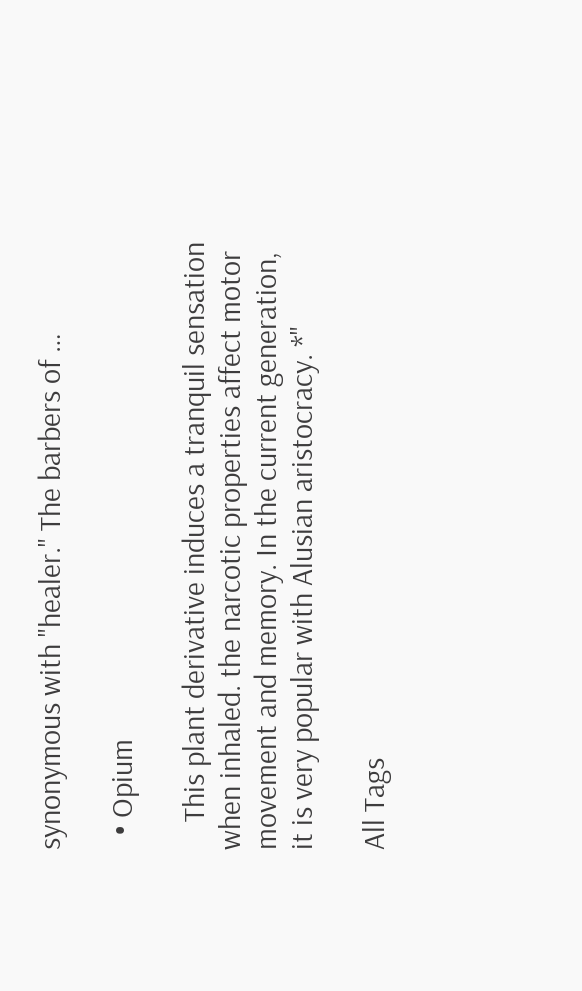synonymous with "healer." The barbers of …

  • Opium

    This plant derivative induces a tranquil sensation when inhaled. the narcotic properties affect motor movement and memory. In the current generation, it is very popular with Alusian aristocracy. *"

All Tags